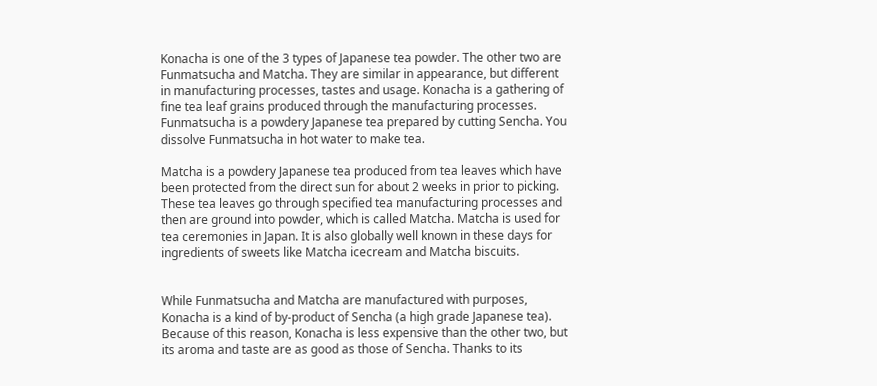Konacha is one of the 3 types of Japanese tea powder. The other two are Funmatsucha and Matcha. They are similar in appearance, but different in manufacturing processes, tastes and usage. Konacha is a gathering of fine tea leaf grains produced through the manufacturing processes. Funmatsucha is a powdery Japanese tea prepared by cutting Sencha. You dissolve Funmatsucha in hot water to make tea.

Matcha is a powdery Japanese tea produced from tea leaves which have been protected from the direct sun for about 2 weeks in prior to picking. These tea leaves go through specified tea manufacturing processes and then are ground into powder, which is called Matcha. Matcha is used for tea ceremonies in Japan. It is also globally well known in these days for ingredients of sweets like Matcha icecream and Matcha biscuits.


While Funmatsucha and Matcha are manufactured with purposes, Konacha is a kind of by-product of Sencha (a high grade Japanese tea). Because of this reason, Konacha is less expensive than the other two, but its aroma and taste are as good as those of Sencha. Thanks to its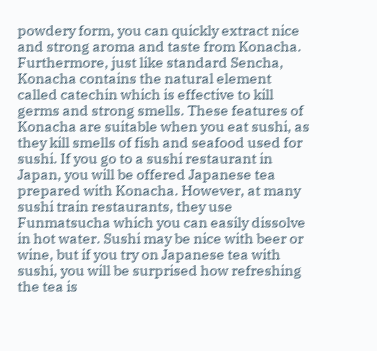powdery form, you can quickly extract nice and strong aroma and taste from Konacha. Furthermore, just like standard Sencha,  Konacha contains the natural element called catechin which is effective to kill germs and strong smells. These features of Konacha are suitable when you eat sushi, as they kill smells of fish and seafood used for sushi. If you go to a sushi restaurant in Japan, you will be offered Japanese tea prepared with Konacha. However, at many sushi train restaurants, they use Funmatsucha which you can easily dissolve in hot water. Sushi may be nice with beer or wine, but if you try on Japanese tea with sushi, you will be surprised how refreshing the tea is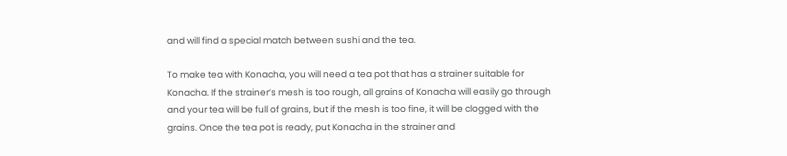and will find a special match between sushi and the tea.

To make tea with Konacha, you will need a tea pot that has a strainer suitable for Konacha. If the strainer’s mesh is too rough, all grains of Konacha will easily go through and your tea will be full of grains, but if the mesh is too fine, it will be clogged with the grains. Once the tea pot is ready, put Konacha in the strainer and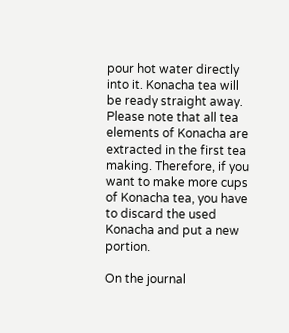pour hot water directly into it. Konacha tea will be ready straight away. Please note that all tea elements of Konacha are extracted in the first tea making. Therefore, if you want to make more cups of Konacha tea, you have to discard the used Konacha and put a new portion.

On the journal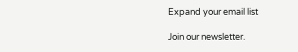Expand your email list

Join our newsletter.